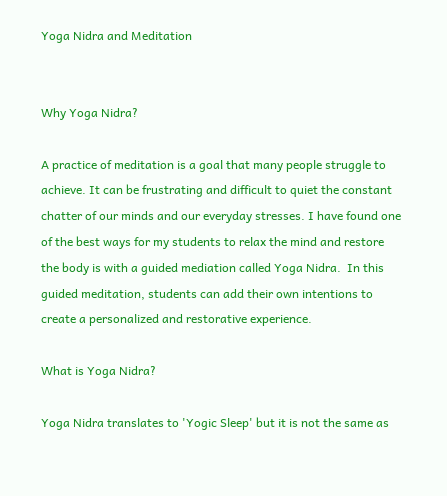Yoga Nidra and Meditation


Why Yoga Nidra?

A practice of meditation is a goal that many people struggle to achieve. It can be frustrating and difficult to quiet the constant chatter of our minds and our everyday stresses. I have found one of the best ways for my students to relax the mind and restore the body is with a guided mediation called Yoga Nidra.  In this guided meditation, students can add their own intentions to create a personalized and restorative experience.

What is Yoga Nidra?

Yoga Nidra translates to 'Yogic Sleep' but it is not the same as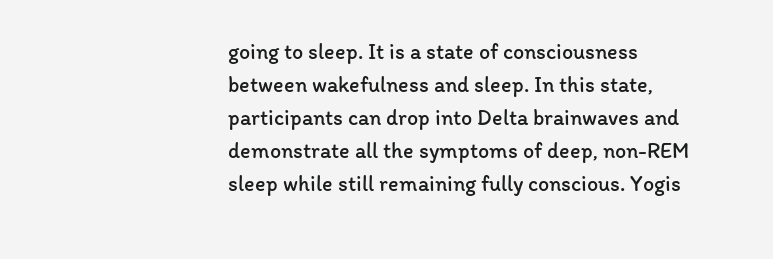going to sleep. It is a state of consciousness between wakefulness and sleep. In this state, participants can drop into Delta brainwaves and demonstrate all the symptoms of deep, non-REM sleep while still remaining fully conscious. Yogis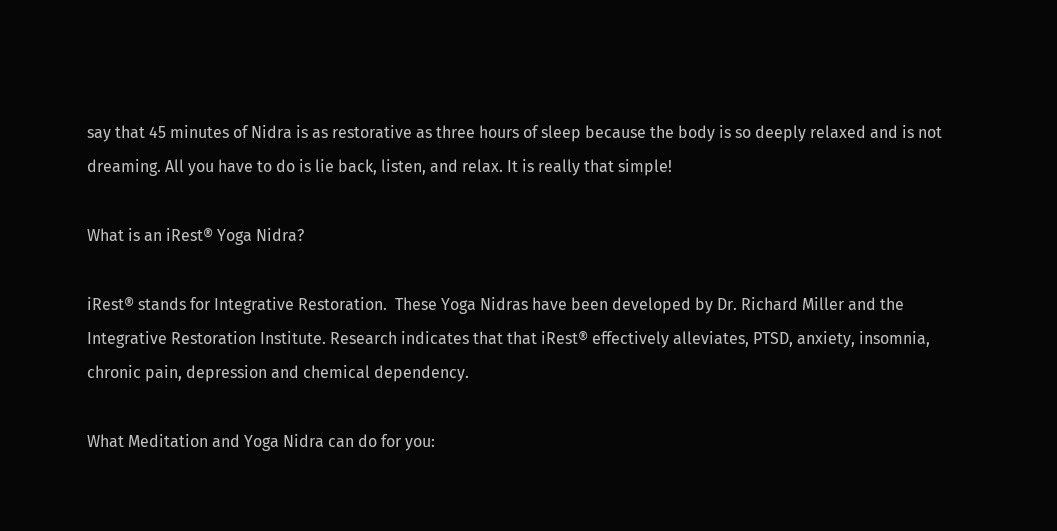say that 45 minutes of Nidra is as restorative as three hours of sleep because the body is so deeply relaxed and is not dreaming. All you have to do is lie back, listen, and relax. It is really that simple!

What is an iRest® Yoga Nidra?

iRest® stands for Integrative Restoration.  These Yoga Nidras have been developed by Dr. Richard Miller and the Integrative Restoration Institute. Research indicates that that iRest® effectively alleviates, PTSD, anxiety, insomnia, chronic pain, depression and chemical dependency.

What Meditation and Yoga Nidra can do for you: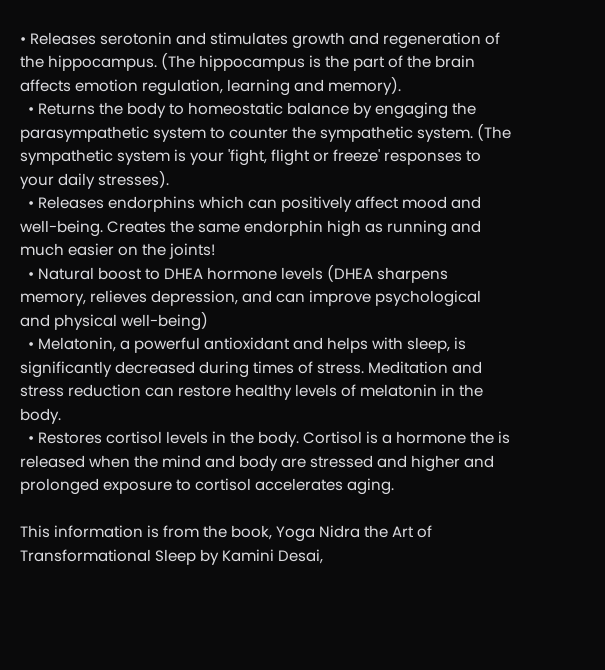• Releases serotonin and stimulates growth and regeneration of the hippocampus. (The hippocampus is the part of the brain affects emotion regulation, learning and memory).
  • Returns the body to homeostatic balance by engaging the parasympathetic system to counter the sympathetic system. (The sympathetic system is your 'fight, flight or freeze' responses to your daily stresses).
  • Releases endorphins which can positively affect mood and well-being. Creates the same endorphin high as running and much easier on the joints!
  • Natural boost to DHEA hormone levels (DHEA sharpens memory, relieves depression, and can improve psychological and physical well-being)
  • Melatonin, a powerful antioxidant and helps with sleep, is significantly decreased during times of stress. Meditation and stress reduction can restore healthy levels of melatonin in the body.
  • Restores cortisol levels in the body. Cortisol is a hormone the is released when the mind and body are stressed and higher and prolonged exposure to cortisol accelerates aging.

This information is from the book, Yoga Nidra the Art of Transformational Sleep by Kamini Desai,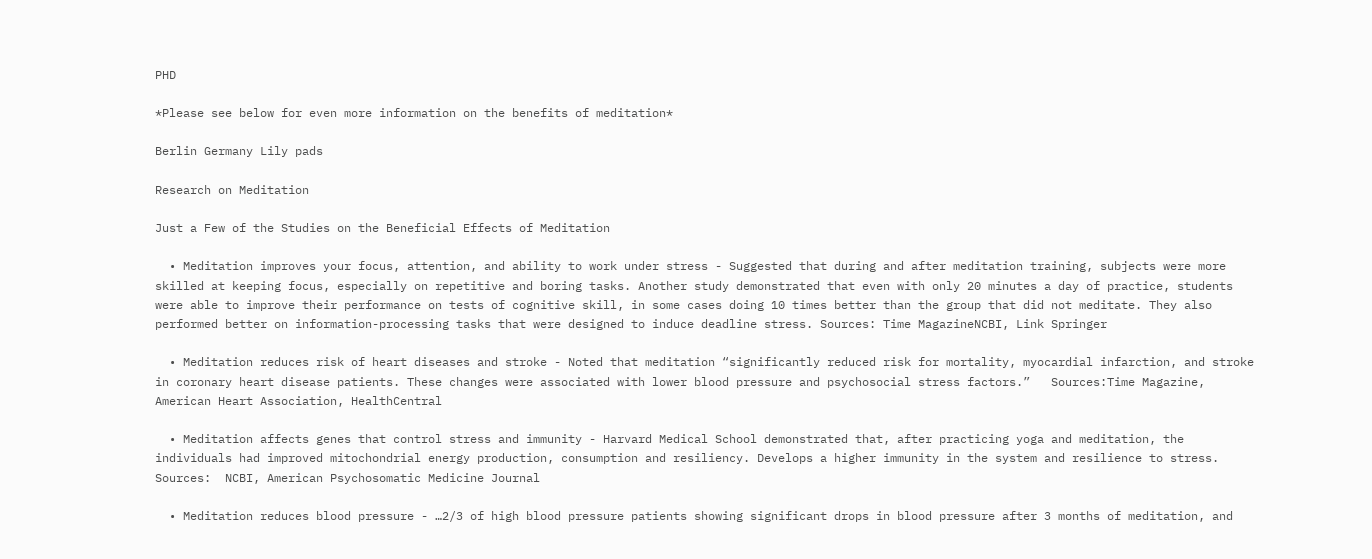PHD

*Please see below for even more information on the benefits of meditation*

Berlin Germany Lily pads

Research on Meditation

Just a Few of the Studies on the Beneficial Effects of Meditation

  • Meditation improves your focus, attention, and ability to work under stress - Suggested that during and after meditation training, subjects were more skilled at keeping focus, especially on repetitive and boring tasks. Another study demonstrated that even with only 20 minutes a day of practice, students were able to improve their performance on tests of cognitive skill, in some cases doing 10 times better than the group that did not meditate. They also performed better on information-processing tasks that were designed to induce deadline stress. Sources: Time MagazineNCBI, Link Springer

  • Meditation reduces risk of heart diseases and stroke - Noted that meditation “significantly reduced risk for mortality, myocardial infarction, and stroke in coronary heart disease patients. These changes were associated with lower blood pressure and psychosocial stress factors.”   Sources:Time Magazine, American Heart Association, HealthCentral

  • Meditation affects genes that control stress and immunity - Harvard Medical School demonstrated that, after practicing yoga and meditation, the individuals had improved mitochondrial energy production, consumption and resiliency. Develops a higher immunity in the system and resilience to stress.  Sources:  NCBI, American Psychosomatic Medicine Journal

  • Meditation reduces blood pressure - …2/3 of high blood pressure patients showing significant drops in blood pressure after 3 months of meditation, and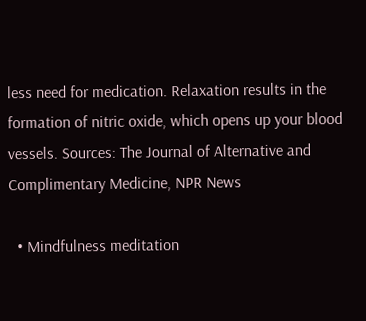less need for medication. Relaxation results in the formation of nitric oxide, which opens up your blood vessels. Sources: The Journal of Alternative and Complimentary Medicine, NPR News

  • Mindfulness meditation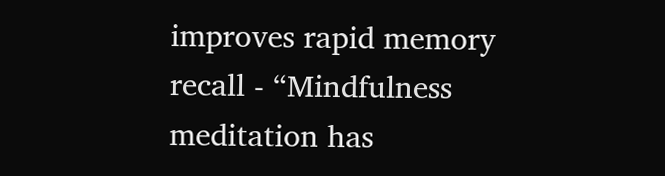improves rapid memory recall - “Mindfulness meditation has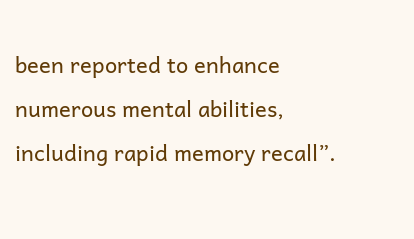been reported to enhance numerous mental abilities, including rapid memory recall”.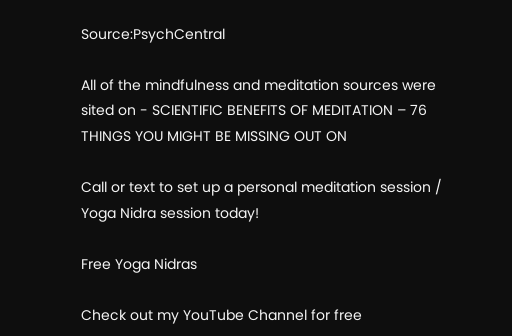Source:PsychCentral

All of the mindfulness and meditation sources were sited on - SCIENTIFIC BENEFITS OF MEDITATION – 76 THINGS YOU MIGHT BE MISSING OUT ON

Call or text to set up a personal meditation session / Yoga Nidra session today!

Free Yoga Nidras

Check out my YouTube Channel for free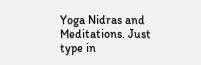Yoga Nidras and Meditations. Just type in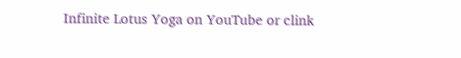Infinite Lotus Yoga on YouTube or clink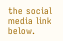the social media link below.